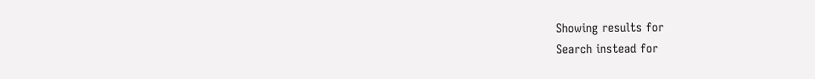Showing results for
Search instead for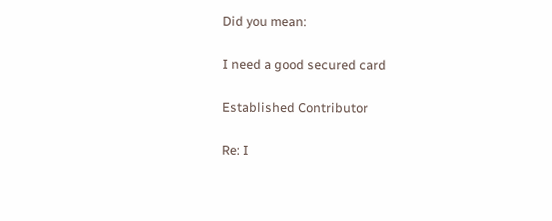Did you mean:

I need a good secured card

Established Contributor

Re: I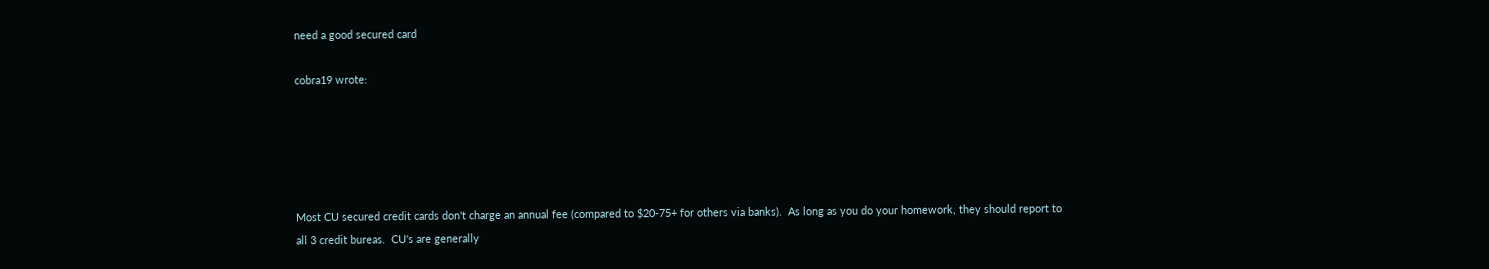need a good secured card

cobra19 wrote:





Most CU secured credit cards don't charge an annual fee (compared to $20-75+ for others via banks).  As long as you do your homework, they should report to all 3 credit bureas.  CU's are generally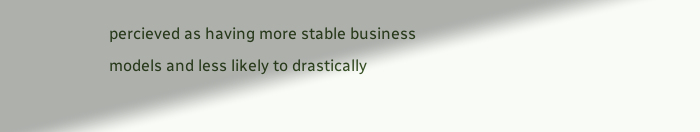percieved as having more stable business models and less likely to drastically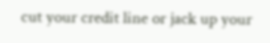cut your credit line or jack up your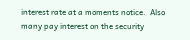interest rate at a moments notice.  Also many pay interest on the security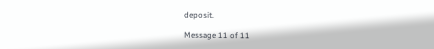deposit.

Message 11 of 11